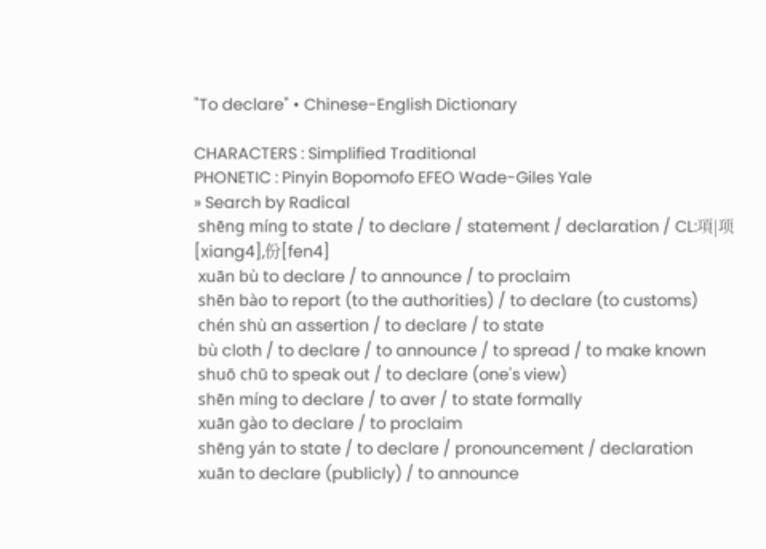"To declare" • Chinese-English Dictionary

CHARACTERS : Simplified Traditional
PHONETIC : Pinyin Bopomofo EFEO Wade-Giles Yale
» Search by Radical
 shēng míng to state / to declare / statement / declaration / CL:項|项[xiang4],份[fen4]
 xuān bù to declare / to announce / to proclaim
 shēn bào to report (to the authorities) / to declare (to customs)
 chén shù an assertion / to declare / to state
 bù cloth / to declare / to announce / to spread / to make known
 shuō chū to speak out / to declare (one's view)
 shēn míng to declare / to aver / to state formally
 xuān gào to declare / to proclaim
 shēng yán to state / to declare / pronouncement / declaration
 xuān to declare (publicly) / to announce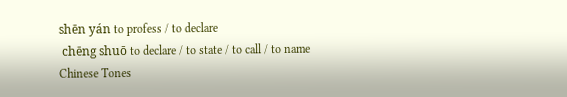shēn yán to profess / to declare
 chēng shuō to declare / to state / to call / to name
Chinese Tones